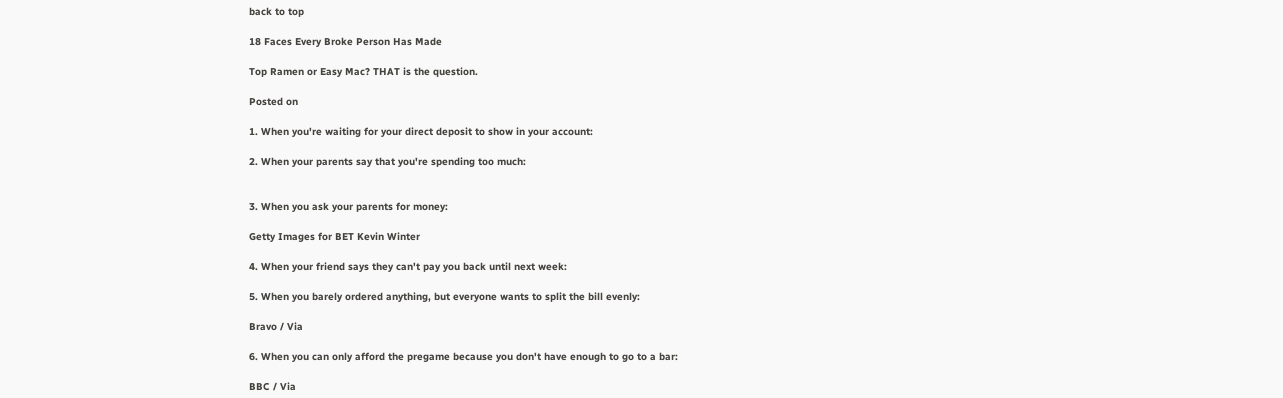back to top

18 Faces Every Broke Person Has Made

Top Ramen or Easy Mac? THAT is the question.

Posted on

1. When you're waiting for your direct deposit to show in your account:

2. When your parents say that you're spending too much:


3. When you ask your parents for money:

Getty Images for BET Kevin Winter

4. When your friend says they can't pay you back until next week:

5. When you barely ordered anything, but everyone wants to split the bill evenly:

Bravo / Via

6. When you can only afford the pregame because you don't have enough to go to a bar:

BBC / Via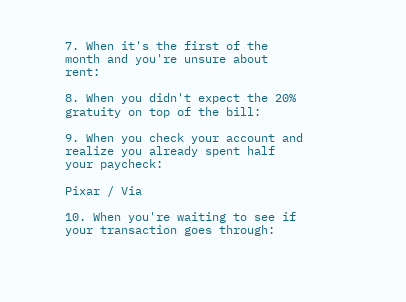7. When it's the first of the month and you're unsure about rent:

8. When you didn't expect the 20% gratuity on top of the bill:

9. When you check your account and realize you already spent half your paycheck:

Pixar / Via

10. When you're waiting to see if your transaction goes through: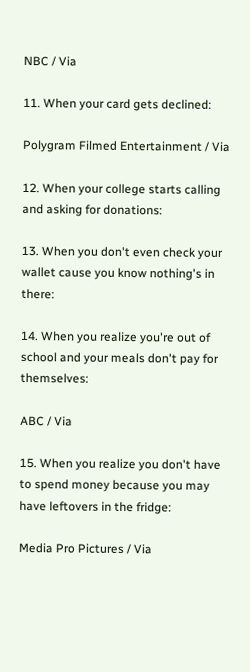NBC / Via

11. When your card gets declined:

Polygram Filmed Entertainment / Via

12. When your college starts calling and asking for donations:

13. When you don't even check your wallet cause you know nothing's in there:

14. When you realize you're out of school and your meals don't pay for themselves:

ABC / Via

15. When you realize you don't have to spend money because you may have leftovers in the fridge:

Media Pro Pictures / Via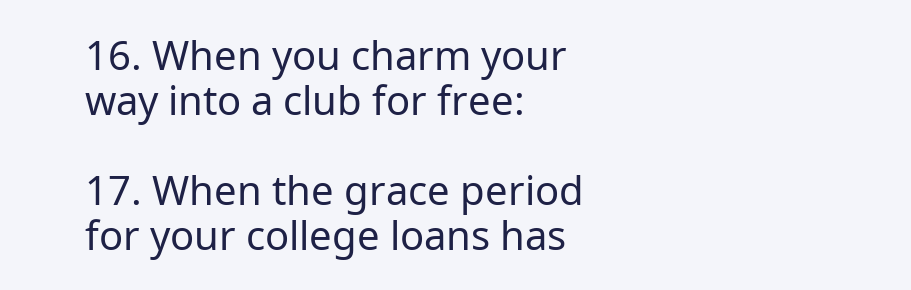16. When you charm your way into a club for free:

17. When the grace period for your college loans has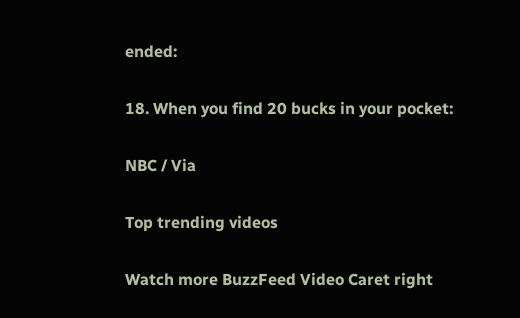ended:

18. When you find 20 bucks in your pocket:

NBC / Via

Top trending videos

Watch more BuzzFeed Video Caret right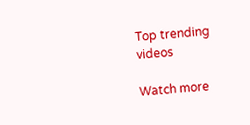Top trending videos

Watch more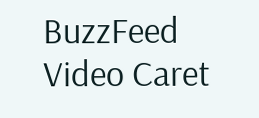BuzzFeed Video Caret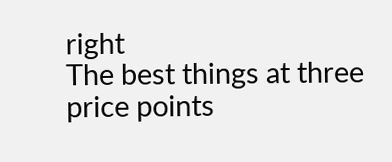right
The best things at three price points